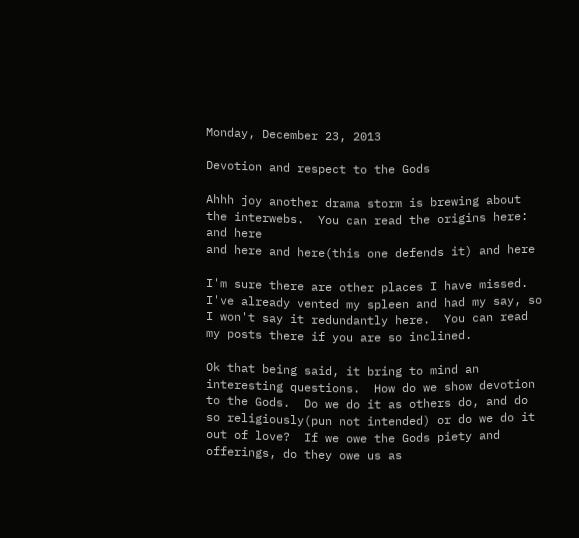Monday, December 23, 2013

Devotion and respect to the Gods

Ahhh joy another drama storm is brewing about the interwebs.  You can read the origins here: and here
and here and here(this one defends it) and here

I'm sure there are other places I have missed.  I've already vented my spleen and had my say, so I won't say it redundantly here.  You can read my posts there if you are so inclined.

Ok that being said, it bring to mind an interesting questions.  How do we show devotion to the Gods.  Do we do it as others do, and do so religiously(pun not intended) or do we do it out of love?  If we owe the Gods piety and offerings, do they owe us as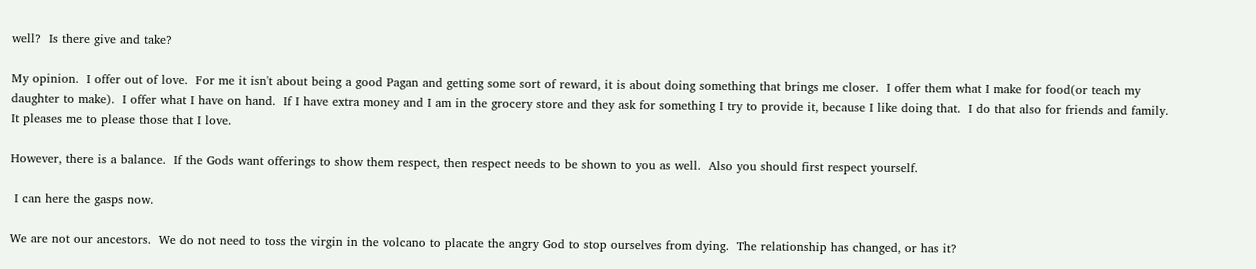well?  Is there give and take?

My opinion.  I offer out of love.  For me it isn't about being a good Pagan and getting some sort of reward, it is about doing something that brings me closer.  I offer them what I make for food(or teach my daughter to make).  I offer what I have on hand.  If I have extra money and I am in the grocery store and they ask for something I try to provide it, because I like doing that.  I do that also for friends and family. It pleases me to please those that I love.

However, there is a balance.  If the Gods want offerings to show them respect, then respect needs to be shown to you as well.  Also you should first respect yourself.

 I can here the gasps now.

We are not our ancestors.  We do not need to toss the virgin in the volcano to placate the angry God to stop ourselves from dying.  The relationship has changed, or has it?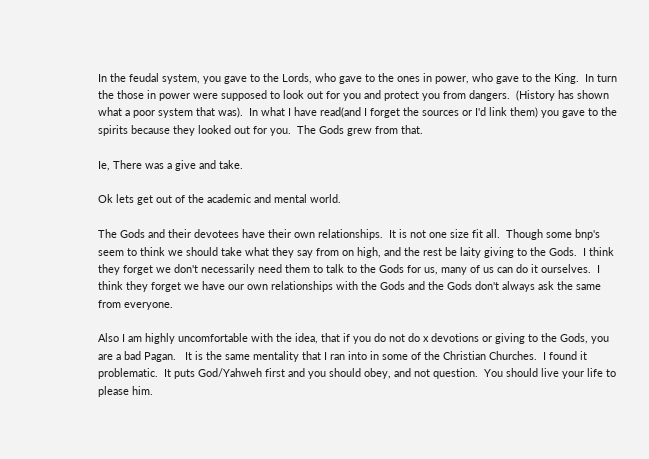In the feudal system, you gave to the Lords, who gave to the ones in power, who gave to the King.  In turn the those in power were supposed to look out for you and protect you from dangers.  (History has shown what a poor system that was).  In what I have read(and I forget the sources or I'd link them) you gave to the spirits because they looked out for you.  The Gods grew from that.

Ie, There was a give and take.

Ok lets get out of the academic and mental world.

The Gods and their devotees have their own relationships.  It is not one size fit all.  Though some bnp's seem to think we should take what they say from on high, and the rest be laity giving to the Gods.  I think they forget we don't necessarily need them to talk to the Gods for us, many of us can do it ourselves.  I think they forget we have our own relationships with the Gods and the Gods don't always ask the same from everyone.

Also I am highly uncomfortable with the idea, that if you do not do x devotions or giving to the Gods, you are a bad Pagan.   It is the same mentality that I ran into in some of the Christian Churches.  I found it problematic.  It puts God/Yahweh first and you should obey, and not question.  You should live your life to please him.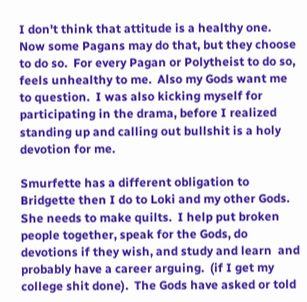I don't think that attitude is a healthy one.  Now some Pagans may do that, but they choose to do so.  For every Pagan or Polytheist to do so, feels unhealthy to me.  Also my Gods want me to question.  I was also kicking myself for participating in the drama, before I realized standing up and calling out bullshit is a holy devotion for me.

Smurfette has a different obligation to Bridgette then I do to Loki and my other Gods.  She needs to make quilts.  I help put broken people together, speak for the Gods, do devotions if they wish, and study and learn  and probably have a career arguing.  (if I get my college shit done).  The Gods have asked or told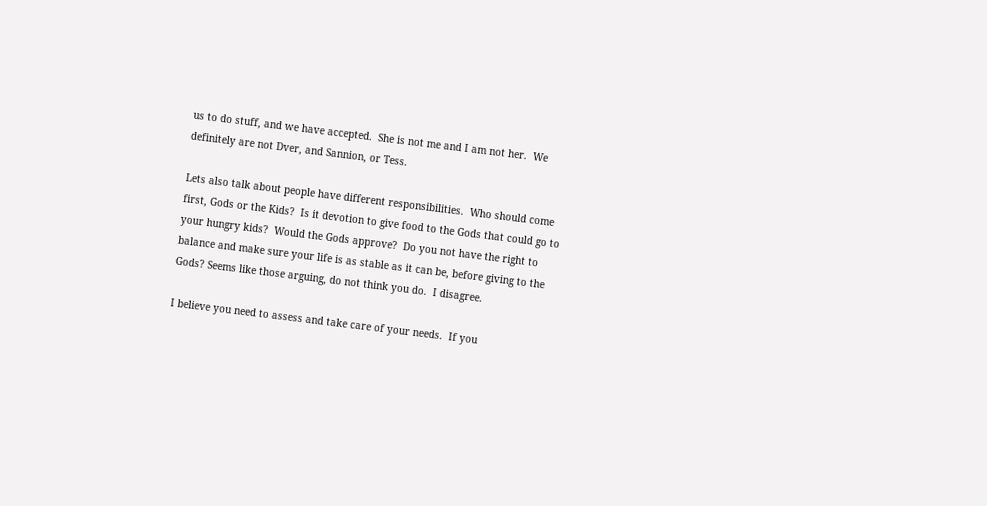us to do stuff, and we have accepted.  She is not me and I am not her.  We definitely are not Dver, and Sannion, or Tess.

Lets also talk about people have different responsibilities.  Who should come first, Gods or the Kids?  Is it devotion to give food to the Gods that could go to your hungry kids?  Would the Gods approve?  Do you not have the right to balance and make sure your life is as stable as it can be, before giving to the Gods? Seems like those arguing, do not think you do.  I disagree.

I believe you need to assess and take care of your needs.  If you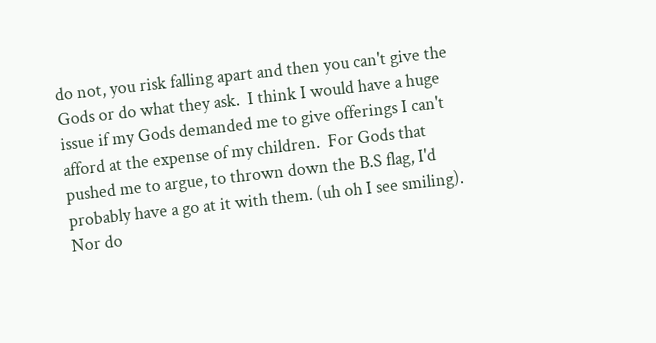do not, you risk falling apart and then you can't give the Gods or do what they ask.  I think I would have a huge issue if my Gods demanded me to give offerings I can't afford at the expense of my children.  For Gods that pushed me to argue, to thrown down the B.S flag, I'd probably have a go at it with them. (uh oh I see smiling).  Nor do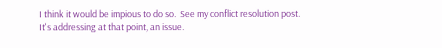I think it would be impious to do so.  See my conflict resolution post.  It's addressing at that point, an issue.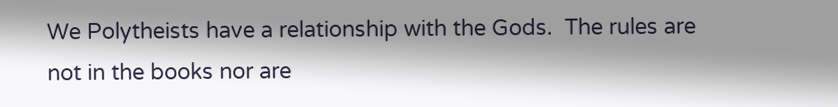We Polytheists have a relationship with the Gods.  The rules are not in the books nor are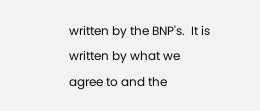written by the BNP's.  It is written by what we agree to and the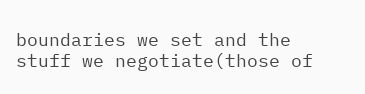boundaries we set and the stuff we negotiate(those of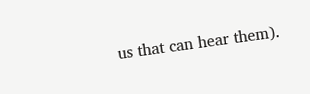us that can hear them).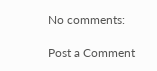No comments:

Post a Comment